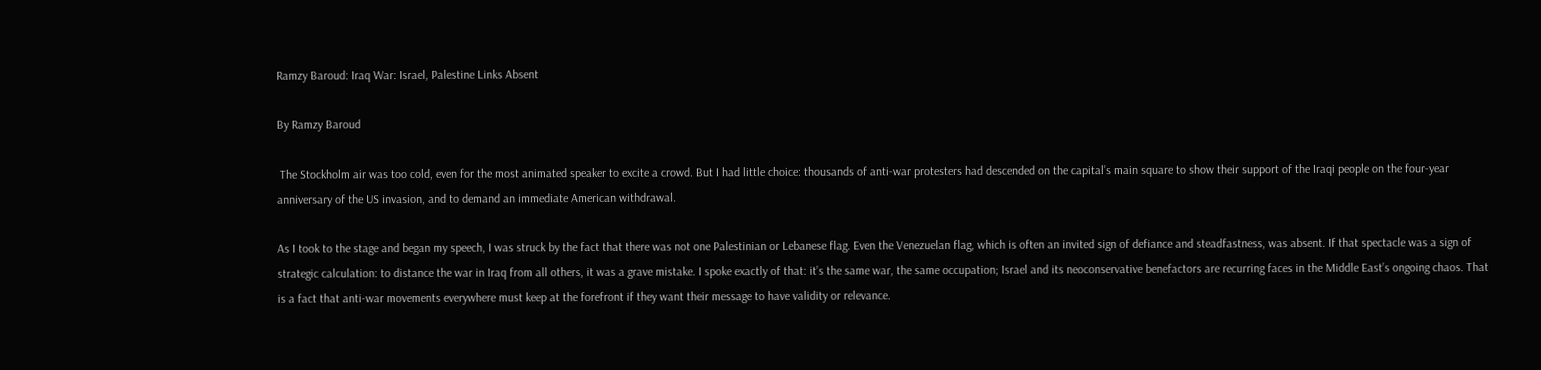Ramzy Baroud: Iraq War: Israel, Palestine Links Absent

By Ramzy Baroud

 The Stockholm air was too cold, even for the most animated speaker to excite a crowd. But I had little choice: thousands of anti-war protesters had descended on the capital’s main square to show their support of the Iraqi people on the four-year anniversary of the US invasion, and to demand an immediate American withdrawal.

As I took to the stage and began my speech, I was struck by the fact that there was not one Palestinian or Lebanese flag. Even the Venezuelan flag, which is often an invited sign of defiance and steadfastness, was absent. If that spectacle was a sign of strategic calculation: to distance the war in Iraq from all others, it was a grave mistake. I spoke exactly of that: it’s the same war, the same occupation; Israel and its neoconservative benefactors are recurring faces in the Middle East’s ongoing chaos. That is a fact that anti-war movements everywhere must keep at the forefront if they want their message to have validity or relevance.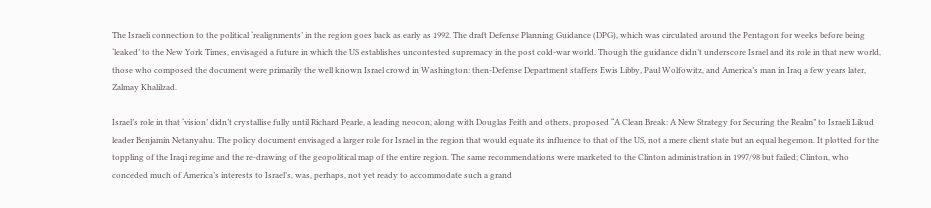The Israeli connection to the political ‘realignments’ in the region goes back as early as 1992. The draft Defense Planning Guidance (DPG), which was circulated around the Pentagon for weeks before being ‘leaked’ to the New York Times, envisaged a future in which the US establishes uncontested supremacy in the post cold-war world. Though the guidance didn’t underscore Israel and its role in that new world, those who composed the document were primarily the well known Israel crowd in Washington: then-Defense Department staffers Ewis Libby, Paul Wolfowitz, and America’s man in Iraq a few years later, Zalmay Khalilzad.

Israel’s role in that ‘vision’ didn’t crystallise fully until Richard Pearle, a leading neocon, along with Douglas Feith and others, proposed “A Clean Break: A New Strategy for Securing the Realm” to Israeli Likud leader Benjamin Netanyahu. The policy document envisaged a larger role for Israel in the region that would equate its influence to that of the US, not a mere client state but an equal hegemon. It plotted for the toppling of the Iraqi regime and the re-drawing of the geopolitical map of the entire region. The same recommendations were marketed to the Clinton administration in 1997/98 but failed; Clinton, who conceded much of America’s interests to Israel’s, was, perhaps, not yet ready to accommodate such a grand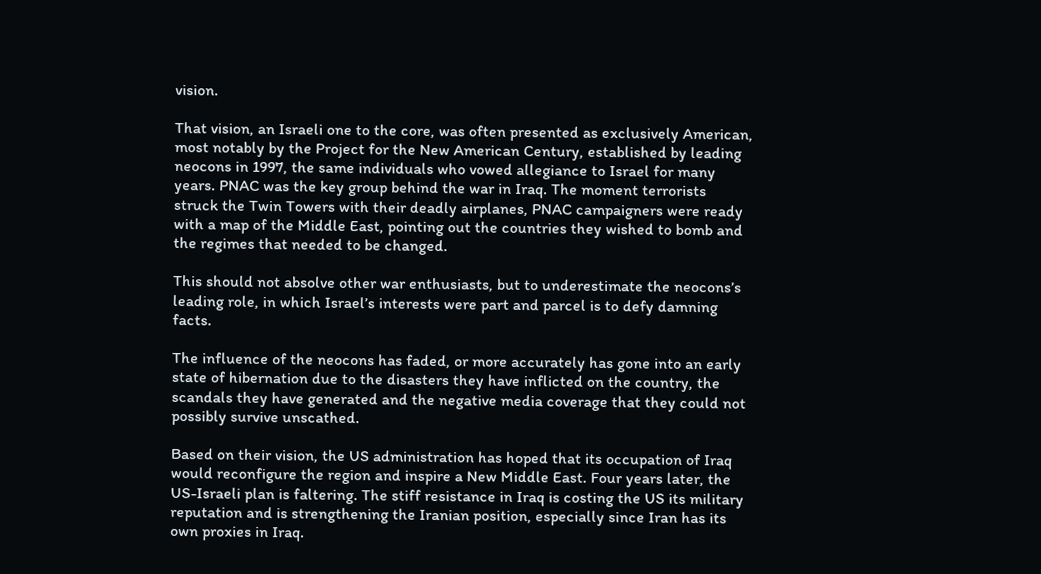vision.

That vision, an Israeli one to the core, was often presented as exclusively American, most notably by the Project for the New American Century, established by leading neocons in 1997, the same individuals who vowed allegiance to Israel for many years. PNAC was the key group behind the war in Iraq. The moment terrorists struck the Twin Towers with their deadly airplanes, PNAC campaigners were ready with a map of the Middle East, pointing out the countries they wished to bomb and the regimes that needed to be changed.

This should not absolve other war enthusiasts, but to underestimate the neocons’s leading role, in which Israel’s interests were part and parcel is to defy damning facts.

The influence of the neocons has faded, or more accurately has gone into an early state of hibernation due to the disasters they have inflicted on the country, the scandals they have generated and the negative media coverage that they could not possibly survive unscathed.

Based on their vision, the US administration has hoped that its occupation of Iraq would reconfigure the region and inspire a New Middle East. Four years later, the US-Israeli plan is faltering. The stiff resistance in Iraq is costing the US its military reputation and is strengthening the Iranian position, especially since Iran has its own proxies in Iraq.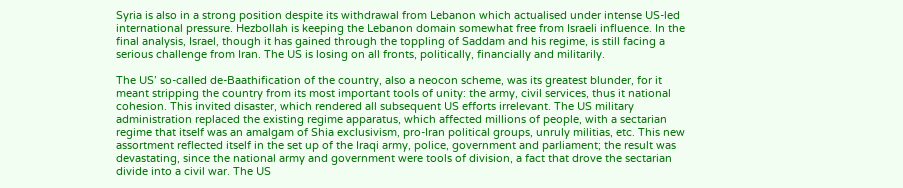Syria is also in a strong position despite its withdrawal from Lebanon which actualised under intense US-led international pressure. Hezbollah is keeping the Lebanon domain somewhat free from Israeli influence. In the final analysis, Israel, though it has gained through the toppling of Saddam and his regime, is still facing a serious challenge from Iran. The US is losing on all fronts, politically, financially and militarily.

The US’ so-called de-Baathification of the country, also a neocon scheme, was its greatest blunder, for it meant stripping the country from its most important tools of unity: the army, civil services, thus it national cohesion. This invited disaster, which rendered all subsequent US efforts irrelevant. The US military administration replaced the existing regime apparatus, which affected millions of people, with a sectarian regime that itself was an amalgam of Shia exclusivism, pro-Iran political groups, unruly militias, etc. This new assortment reflected itself in the set up of the Iraqi army, police, government and parliament; the result was devastating, since the national army and government were tools of division, a fact that drove the sectarian divide into a civil war. The US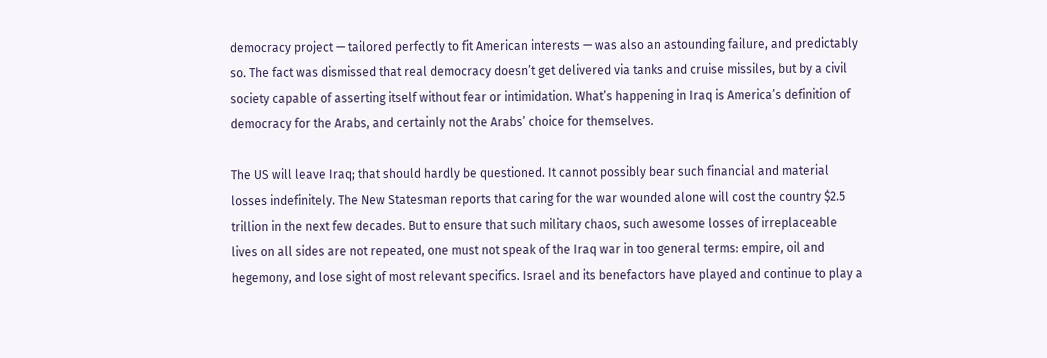democracy project — tailored perfectly to fit American interests — was also an astounding failure, and predictably so. The fact was dismissed that real democracy doesn’t get delivered via tanks and cruise missiles, but by a civil society capable of asserting itself without fear or intimidation. What’s happening in Iraq is America’s definition of democracy for the Arabs, and certainly not the Arabs’ choice for themselves.

The US will leave Iraq; that should hardly be questioned. It cannot possibly bear such financial and material losses indefinitely. The New Statesman reports that caring for the war wounded alone will cost the country $2.5 trillion in the next few decades. But to ensure that such military chaos, such awesome losses of irreplaceable lives on all sides are not repeated, one must not speak of the Iraq war in too general terms: empire, oil and hegemony, and lose sight of most relevant specifics. Israel and its benefactors have played and continue to play a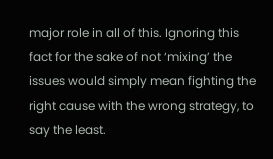major role in all of this. Ignoring this fact for the sake of not ‘mixing’ the issues would simply mean fighting the right cause with the wrong strategy, to say the least.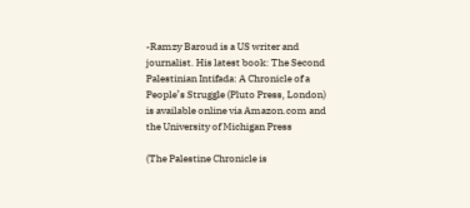-Ramzy Baroud is a US writer and journalist. His latest book: The Second Palestinian Intifada: A Chronicle of a People’s Struggle (Pluto Press, London) is available online via Amazon.com and the University of Michigan Press

(The Palestine Chronicle is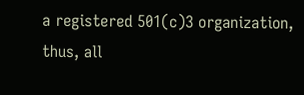a registered 501(c)3 organization, thus, all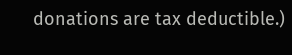donations are tax deductible.)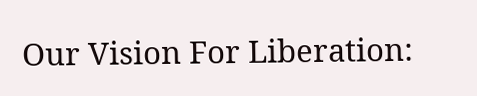Our Vision For Liberation: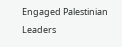Engaged Palestinian Leaders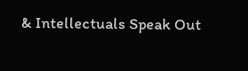& Intellectuals Speak Out